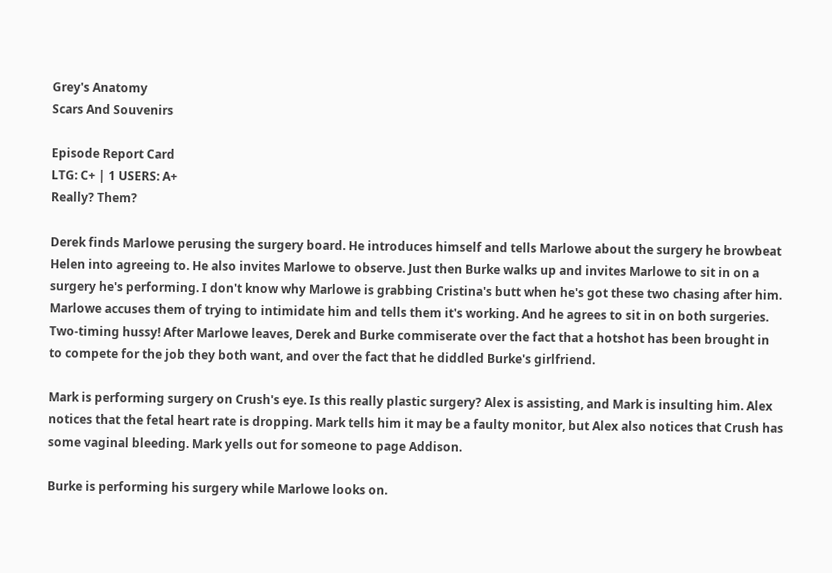Grey's Anatomy
Scars And Souvenirs

Episode Report Card
LTG: C+ | 1 USERS: A+
Really? Them?

Derek finds Marlowe perusing the surgery board. He introduces himself and tells Marlowe about the surgery he browbeat Helen into agreeing to. He also invites Marlowe to observe. Just then Burke walks up and invites Marlowe to sit in on a surgery he's performing. I don't know why Marlowe is grabbing Cristina's butt when he's got these two chasing after him. Marlowe accuses them of trying to intimidate him and tells them it's working. And he agrees to sit in on both surgeries. Two-timing hussy! After Marlowe leaves, Derek and Burke commiserate over the fact that a hotshot has been brought in to compete for the job they both want, and over the fact that he diddled Burke's girlfriend.

Mark is performing surgery on Crush's eye. Is this really plastic surgery? Alex is assisting, and Mark is insulting him. Alex notices that the fetal heart rate is dropping. Mark tells him it may be a faulty monitor, but Alex also notices that Crush has some vaginal bleeding. Mark yells out for someone to page Addison.

Burke is performing his surgery while Marlowe looks on.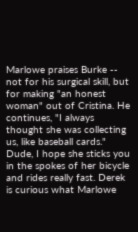Marlowe praises Burke -- not for his surgical skill, but for making "an honest woman" out of Cristina. He continues, "I always thought she was collecting us, like baseball cards." Dude, I hope she sticks you in the spokes of her bicycle and rides really fast. Derek is curious what Marlowe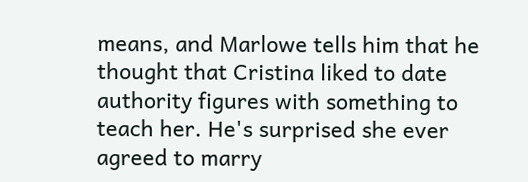means, and Marlowe tells him that he thought that Cristina liked to date authority figures with something to teach her. He's surprised she ever agreed to marry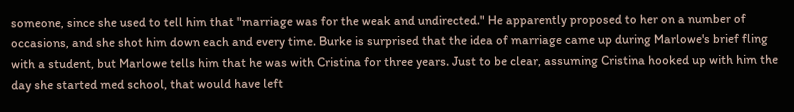someone, since she used to tell him that "marriage was for the weak and undirected." He apparently proposed to her on a number of occasions, and she shot him down each and every time. Burke is surprised that the idea of marriage came up during Marlowe's brief fling with a student, but Marlowe tells him that he was with Cristina for three years. Just to be clear, assuming Cristina hooked up with him the day she started med school, that would have left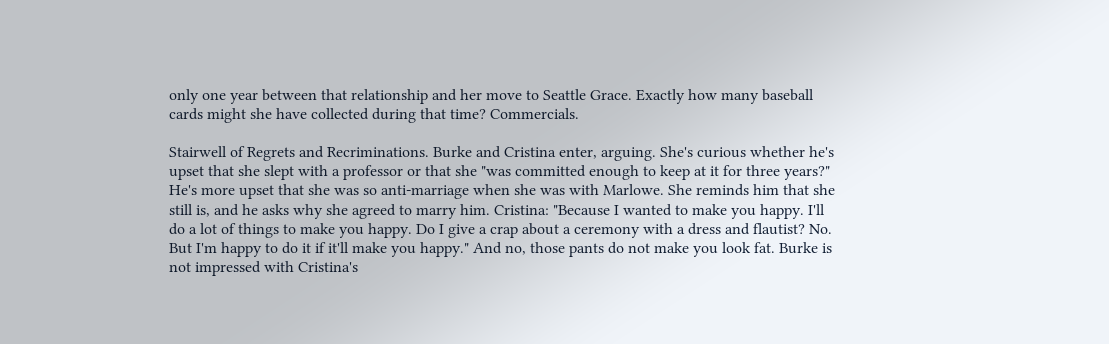only one year between that relationship and her move to Seattle Grace. Exactly how many baseball cards might she have collected during that time? Commercials.

Stairwell of Regrets and Recriminations. Burke and Cristina enter, arguing. She's curious whether he's upset that she slept with a professor or that she "was committed enough to keep at it for three years?" He's more upset that she was so anti-marriage when she was with Marlowe. She reminds him that she still is, and he asks why she agreed to marry him. Cristina: "Because I wanted to make you happy. I'll do a lot of things to make you happy. Do I give a crap about a ceremony with a dress and flautist? No. But I'm happy to do it if it'll make you happy." And no, those pants do not make you look fat. Burke is not impressed with Cristina's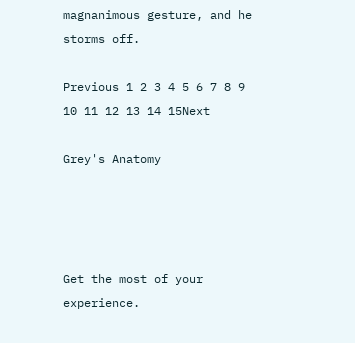magnanimous gesture, and he storms off.

Previous 1 2 3 4 5 6 7 8 9 10 11 12 13 14 15Next

Grey's Anatomy




Get the most of your experience.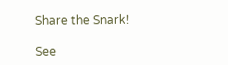Share the Snark!

See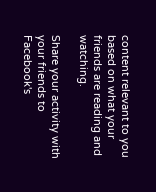content relevant to you based on what your friends are reading and watching.

Share your activity with your friends to Facebook's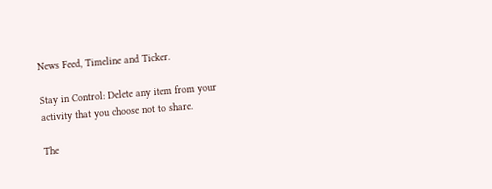News Feed, Timeline and Ticker.

Stay in Control: Delete any item from your activity that you choose not to share.

The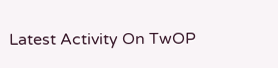Latest Activity On TwOP